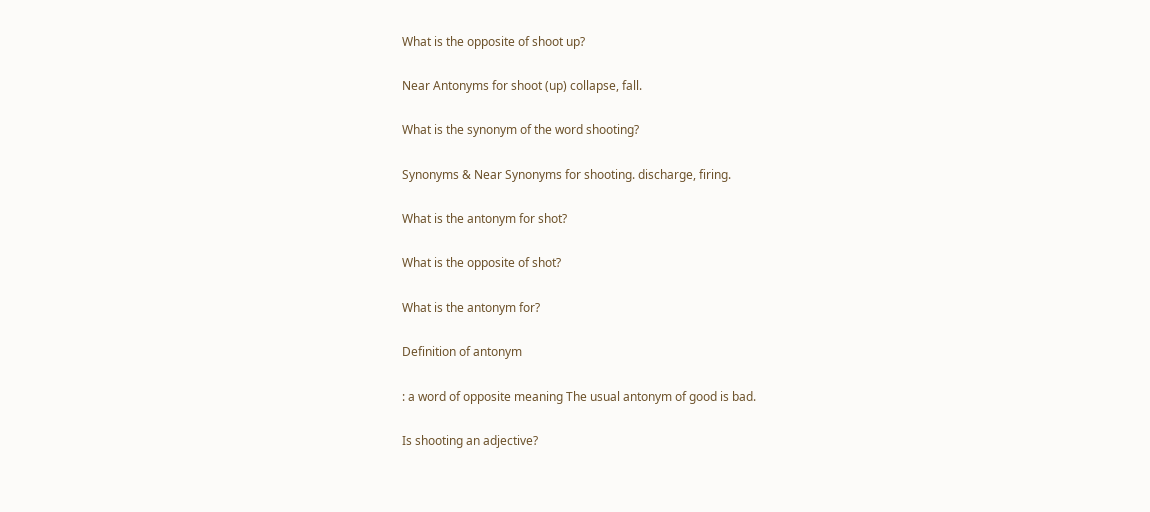What is the opposite of shoot up?

Near Antonyms for shoot (up) collapse, fall.

What is the synonym of the word shooting?

Synonyms & Near Synonyms for shooting. discharge, firing.

What is the antonym for shot?

What is the opposite of shot?

What is the antonym for?

Definition of antonym

: a word of opposite meaning The usual antonym of good is bad.

Is shooting an adjective?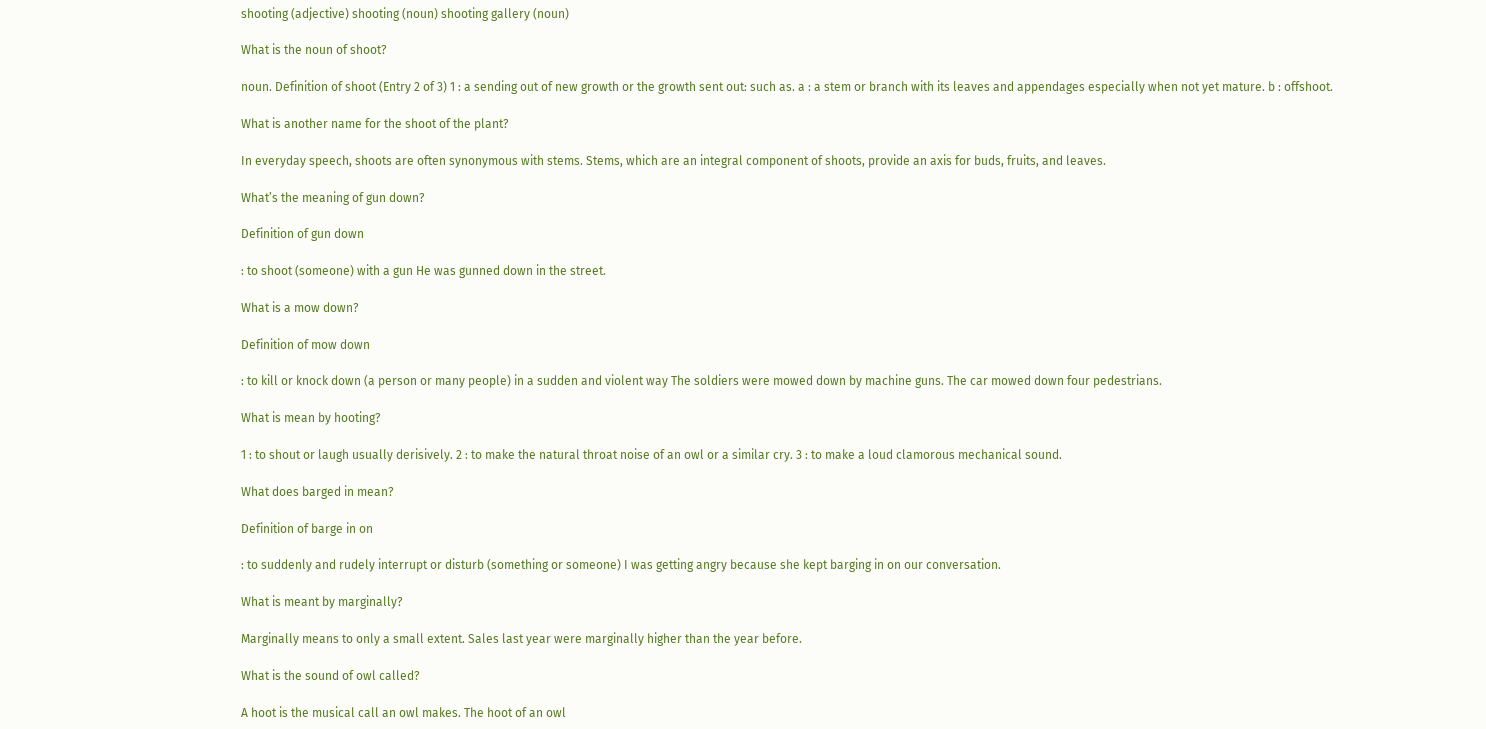shooting (adjective) shooting (noun) shooting gallery (noun)

What is the noun of shoot?

noun. Definition of shoot (Entry 2 of 3) 1 : a sending out of new growth or the growth sent out: such as. a : a stem or branch with its leaves and appendages especially when not yet mature. b : offshoot.

What is another name for the shoot of the plant?

In everyday speech, shoots are often synonymous with stems. Stems, which are an integral component of shoots, provide an axis for buds, fruits, and leaves.

What’s the meaning of gun down?

Definition of gun down

: to shoot (someone) with a gun He was gunned down in the street.

What is a mow down?

Definition of mow down

: to kill or knock down (a person or many people) in a sudden and violent way The soldiers were mowed down by machine guns. The car mowed down four pedestrians.

What is mean by hooting?

1 : to shout or laugh usually derisively. 2 : to make the natural throat noise of an owl or a similar cry. 3 : to make a loud clamorous mechanical sound.

What does barged in mean?

Definition of barge in on

: to suddenly and rudely interrupt or disturb (something or someone) I was getting angry because she kept barging in on our conversation.

What is meant by marginally?

Marginally means to only a small extent. Sales last year were marginally higher than the year before.

What is the sound of owl called?

A hoot is the musical call an owl makes. The hoot of an owl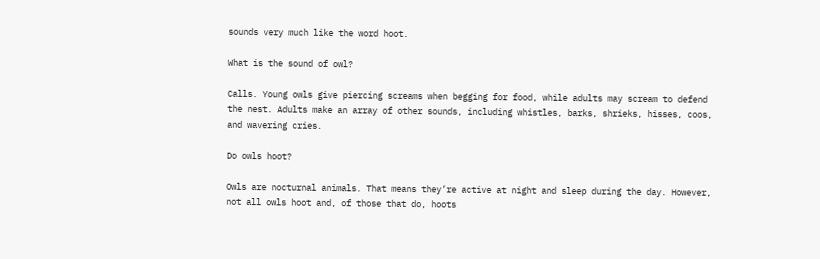sounds very much like the word hoot.

What is the sound of owl?

Calls. Young owls give piercing screams when begging for food, while adults may scream to defend the nest. Adults make an array of other sounds, including whistles, barks, shrieks, hisses, coos, and wavering cries.

Do owls hoot?

Owls are nocturnal animals. That means they’re active at night and sleep during the day. However, not all owls hoot and, of those that do, hoots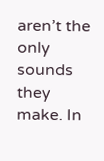aren’t the only sounds they make. In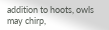addition to hoots, owls may chirp,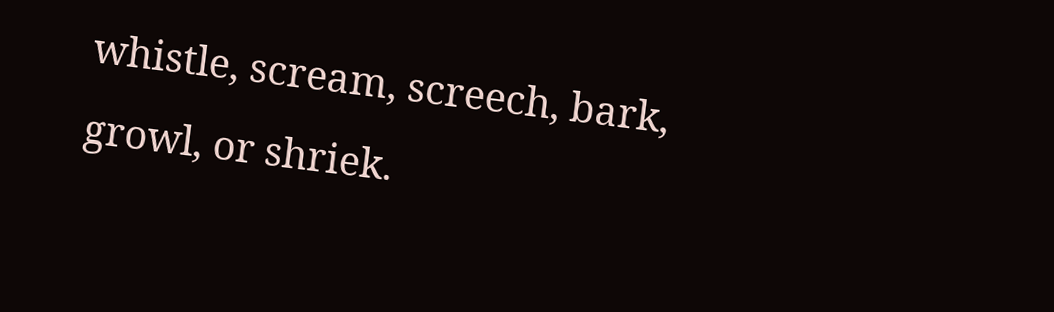whistle, scream, screech, bark, growl, or shriek.